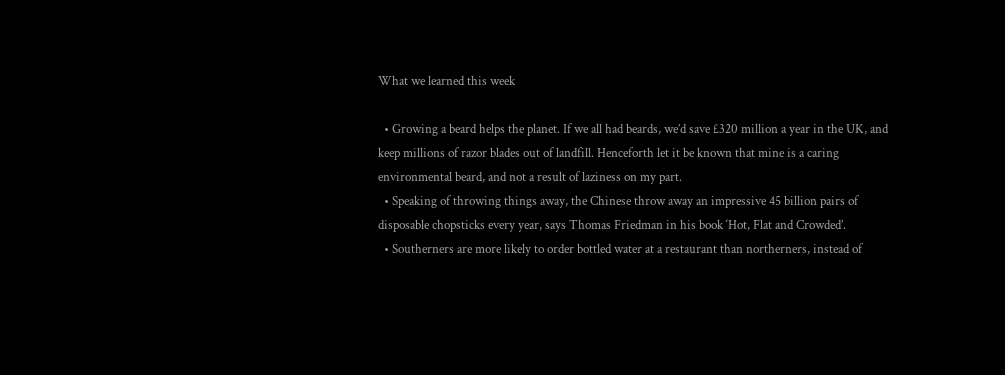What we learned this week

  • Growing a beard helps the planet. If we all had beards, we’d save £320 million a year in the UK, and keep millions of razor blades out of landfill. Henceforth let it be known that mine is a caring environmental beard, and not a result of laziness on my part.
  • Speaking of throwing things away, the Chinese throw away an impressive 45 billion pairs of disposable chopsticks every year, says Thomas Friedman in his book ‘Hot, Flat and Crowded’.
  • Southerners are more likely to order bottled water at a restaurant than northerners, instead of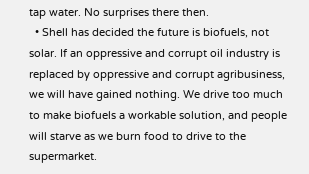tap water. No surprises there then.
  • Shell has decided the future is biofuels, not solar. If an oppressive and corrupt oil industry is replaced by oppressive and corrupt agribusiness, we will have gained nothing. We drive too much to make biofuels a workable solution, and people will starve as we burn food to drive to the supermarket.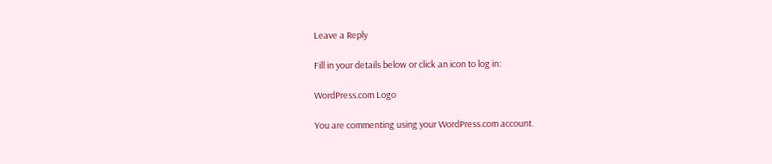Leave a Reply

Fill in your details below or click an icon to log in:

WordPress.com Logo

You are commenting using your WordPress.com account.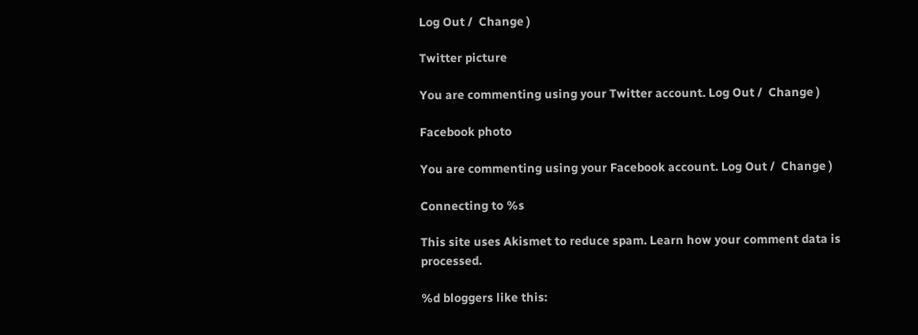Log Out /  Change )

Twitter picture

You are commenting using your Twitter account. Log Out /  Change )

Facebook photo

You are commenting using your Facebook account. Log Out /  Change )

Connecting to %s

This site uses Akismet to reduce spam. Learn how your comment data is processed.

%d bloggers like this: